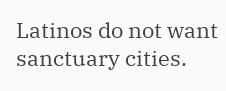Latinos do not want sanctuary cities.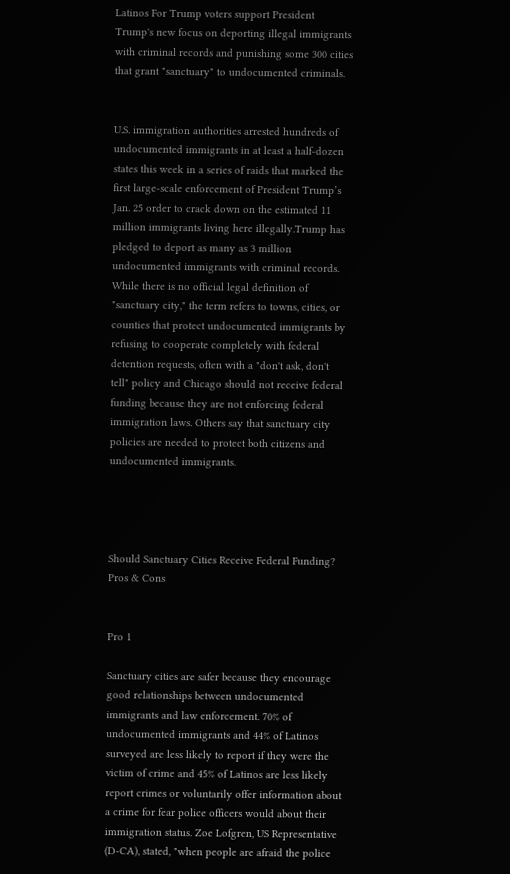Latinos For Trump voters support President Trump's new focus on deporting illegal immigrants with criminal records and punishing some 300 cities that grant "sanctuary" to undocumented criminals.


U.S. immigration authorities arrested hundreds of undocumented immigrants in at least a half-dozen states this week in a series of raids that marked the first large-scale enforcement of President Trump’s Jan. 25 order to crack down on the estimated 11 million immigrants living here illegally.Trump has pledged to deport as many as 3 million undocumented immigrants with criminal records. While there is no official legal definition of "sanctuary city," the term refers to towns, cities, or counties that protect undocumented immigrants by refusing to cooperate completely with federal detention requests, often with a "don't ask, don't tell" policy and Chicago should not receive federal funding because they are not enforcing federal immigration laws. Others say that sanctuary city policies are needed to protect both citizens and undocumented immigrants.




Should Sanctuary Cities Receive Federal Funding? Pros & Cons


Pro 1

Sanctuary cities are safer because they encourage good relationships between undocumented immigrants and law enforcement. 70% of undocumented immigrants and 44% of Latinos surveyed are less likely to report if they were the victim of crime and 45% of Latinos are less likely report crimes or voluntarily offer information about a crime for fear police officers would about their immigration status. Zoe Lofgren, US Representative (D-CA), stated, "when people are afraid the police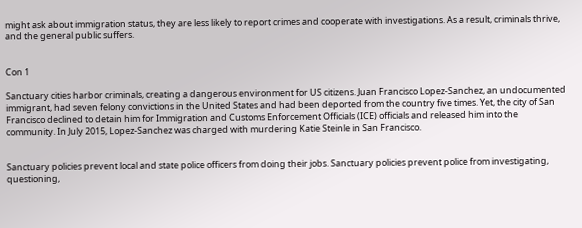might ask about immigration status, they are less likely to report crimes and cooperate with investigations. As a result, criminals thrive, and the general public suffers.


Con 1

Sanctuary cities harbor criminals, creating a dangerous environment for US citizens. Juan Francisco Lopez-Sanchez, an undocumented immigrant, had seven felony convictions in the United States and had been deported from the country five times. Yet, the city of San Francisco declined to detain him for Immigration and Customs Enforcement Officials (ICE) officials and released him into the community. In July 2015, Lopez-Sanchez was charged with murdering Katie Steinle in San Francisco.


Sanctuary policies prevent local and state police officers from doing their jobs. Sanctuary policies prevent police from investigating, questioning,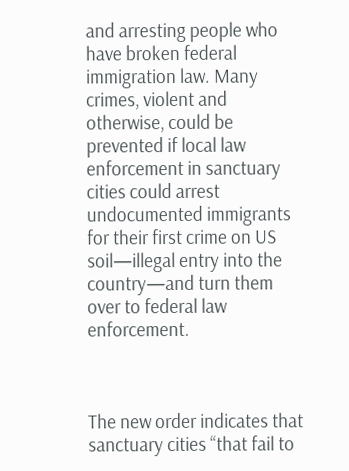and arresting people who have broken federal immigration law. Many crimes, violent and otherwise, could be prevented if local law enforcement in sanctuary cities could arrest undocumented immigrants for their first crime on US soil—illegal entry into the country—and turn them over to federal law enforcement.



The new order indicates that sanctuary cities “that fail to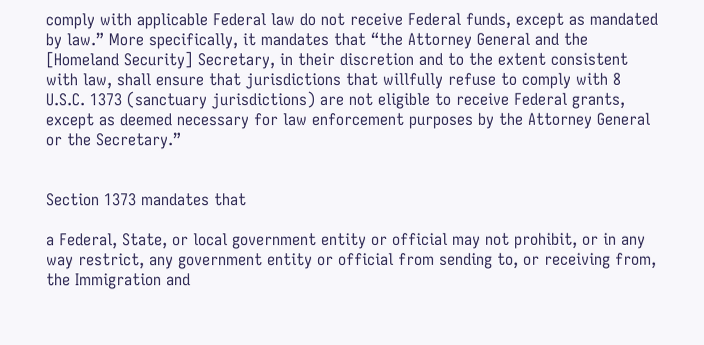comply with applicable Federal law do not receive Federal funds, except as mandated by law.” More specifically, it mandates that “the Attorney General and the [Homeland Security] Secretary, in their discretion and to the extent consistent with law, shall ensure that jurisdictions that willfully refuse to comply with 8 U.S.C. 1373 (sanctuary jurisdictions) are not eligible to receive Federal grants, except as deemed necessary for law enforcement purposes by the Attorney General or the Secretary.”


Section 1373 mandates that

a Federal, State, or local government entity or official may not prohibit, or in any way restrict, any government entity or official from sending to, or receiving from, the Immigration and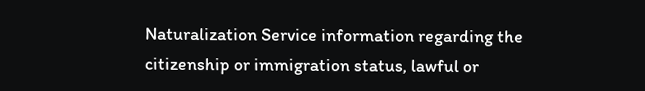Naturalization Service information regarding the citizenship or immigration status, lawful or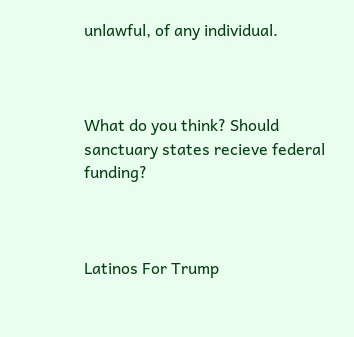unlawful, of any individual.



What do you think? Should sanctuary states recieve federal funding?



Latinos For Trump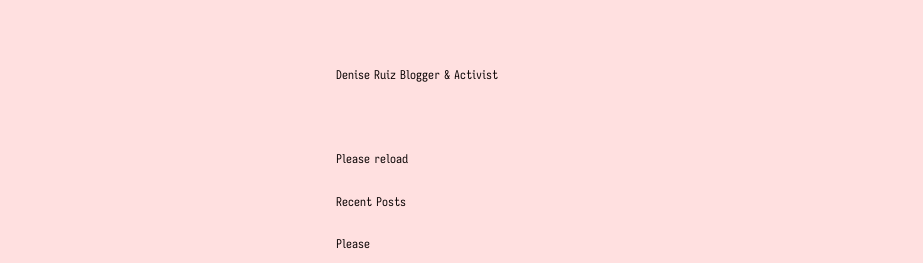Denise Ruiz Blogger & Activist



Please reload

Recent Posts

Please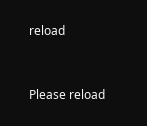reload


Please reload